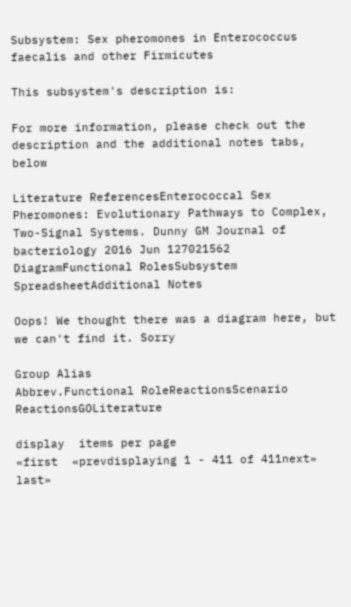Subsystem: Sex pheromones in Enterococcus faecalis and other Firmicutes

This subsystem's description is:

For more information, please check out the description and the additional notes tabs, below

Literature ReferencesEnterococcal Sex Pheromones: Evolutionary Pathways to Complex, Two-Signal Systems. Dunny GM Journal of bacteriology 2016 Jun 127021562
DiagramFunctional RolesSubsystem SpreadsheetAdditional Notes

Oops! We thought there was a diagram here, but we can't find it. Sorry

Group Alias
Abbrev.Functional RoleReactionsScenario ReactionsGOLiterature

display  items per page
«first  «prevdisplaying 1 - 411 of 411next»  last»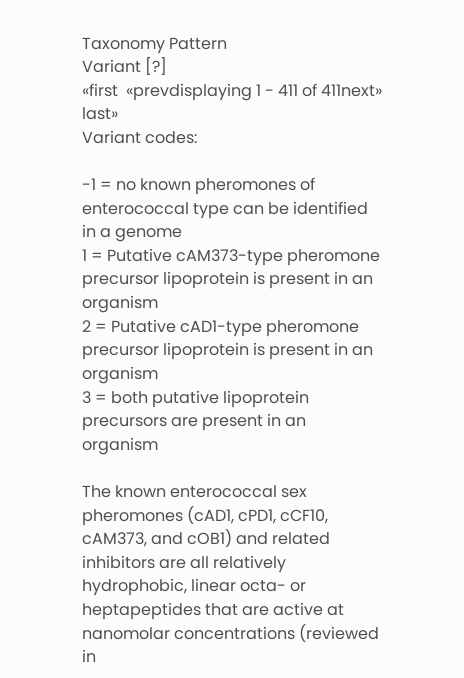Taxonomy Pattern
Variant [?]
«first  «prevdisplaying 1 - 411 of 411next»  last»
Variant codes:

-1 = no known pheromones of enterococcal type can be identified in a genome
1 = Putative cAM373-type pheromone precursor lipoprotein is present in an organism
2 = Putative cAD1-type pheromone precursor lipoprotein is present in an organism
3 = both putative lipoprotein precursors are present in an organism

The known enterococcal sex pheromones (cAD1, cPD1, cCF10, cAM373, and cOB1) and related inhibitors are all relatively hydrophobic, linear octa- or heptapeptides that are active at nanomolar concentrations (reviewed in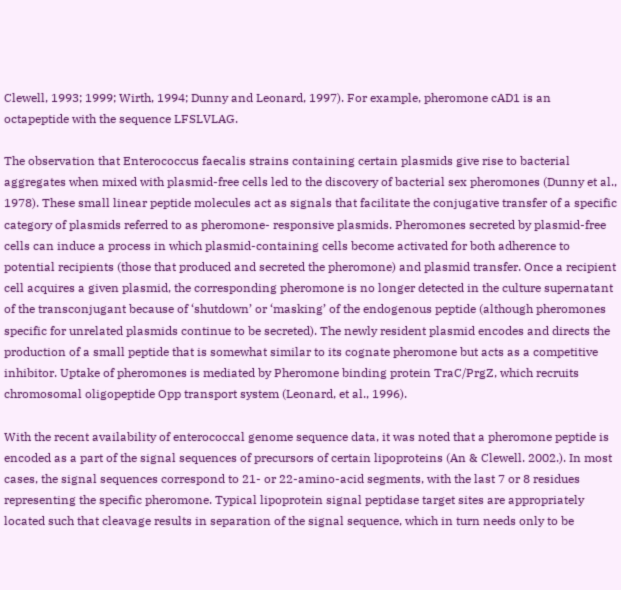Clewell, 1993; 1999; Wirth, 1994; Dunny and Leonard, 1997). For example, pheromone cAD1 is an octapeptide with the sequence LFSLVLAG.

The observation that Enterococcus faecalis strains containing certain plasmids give rise to bacterial aggregates when mixed with plasmid-free cells led to the discovery of bacterial sex pheromones (Dunny et al., 1978). These small linear peptide molecules act as signals that facilitate the conjugative transfer of a specific category of plasmids referred to as pheromone- responsive plasmids. Pheromones secreted by plasmid-free cells can induce a process in which plasmid-containing cells become activated for both adherence to potential recipients (those that produced and secreted the pheromone) and plasmid transfer. Once a recipient cell acquires a given plasmid, the corresponding pheromone is no longer detected in the culture supernatant of the transconjugant because of ‘shutdown’ or ‘masking’ of the endogenous peptide (although pheromones specific for unrelated plasmids continue to be secreted). The newly resident plasmid encodes and directs the production of a small peptide that is somewhat similar to its cognate pheromone but acts as a competitive inhibitor. Uptake of pheromones is mediated by Pheromone binding protein TraC/PrgZ, which recruits chromosomal oligopeptide Opp transport system (Leonard, et al., 1996).

With the recent availability of enterococcal genome sequence data, it was noted that a pheromone peptide is encoded as a part of the signal sequences of precursors of certain lipoproteins (An & Clewell. 2002.). In most cases, the signal sequences correspond to 21- or 22-amino-acid segments, with the last 7 or 8 residues representing the specific pheromone. Typical lipoprotein signal peptidase target sites are appropriately located such that cleavage results in separation of the signal sequence, which in turn needs only to be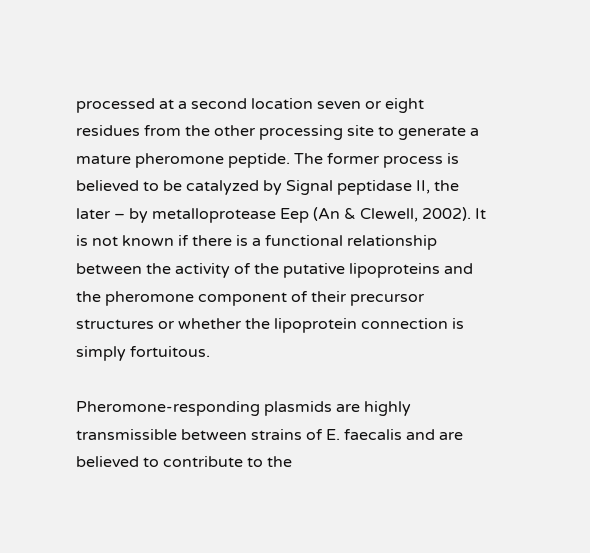processed at a second location seven or eight residues from the other processing site to generate a mature pheromone peptide. The former process is believed to be catalyzed by Signal peptidase II, the later – by metalloprotease Eep (An & Clewell, 2002). It is not known if there is a functional relationship between the activity of the putative lipoproteins and the pheromone component of their precursor structures or whether the lipoprotein connection is simply fortuitous.

Pheromone-responding plasmids are highly transmissible between strains of E. faecalis and are believed to contribute to the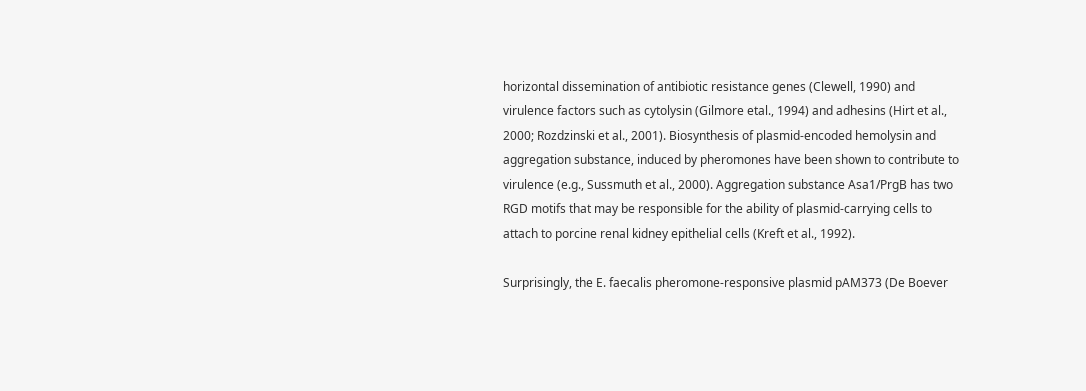horizontal dissemination of antibiotic resistance genes (Clewell, 1990) and virulence factors such as cytolysin (Gilmore etal., 1994) and adhesins (Hirt et al., 2000; Rozdzinski et al., 2001). Biosynthesis of plasmid-encoded hemolysin and aggregation substance, induced by pheromones have been shown to contribute to virulence (e.g., Sussmuth et al., 2000). Aggregation substance Asa1/PrgB has two RGD motifs that may be responsible for the ability of plasmid-carrying cells to attach to porcine renal kidney epithelial cells (Kreft et al., 1992).

Surprisingly, the E. faecalis pheromone-responsive plasmid pAM373 (De Boever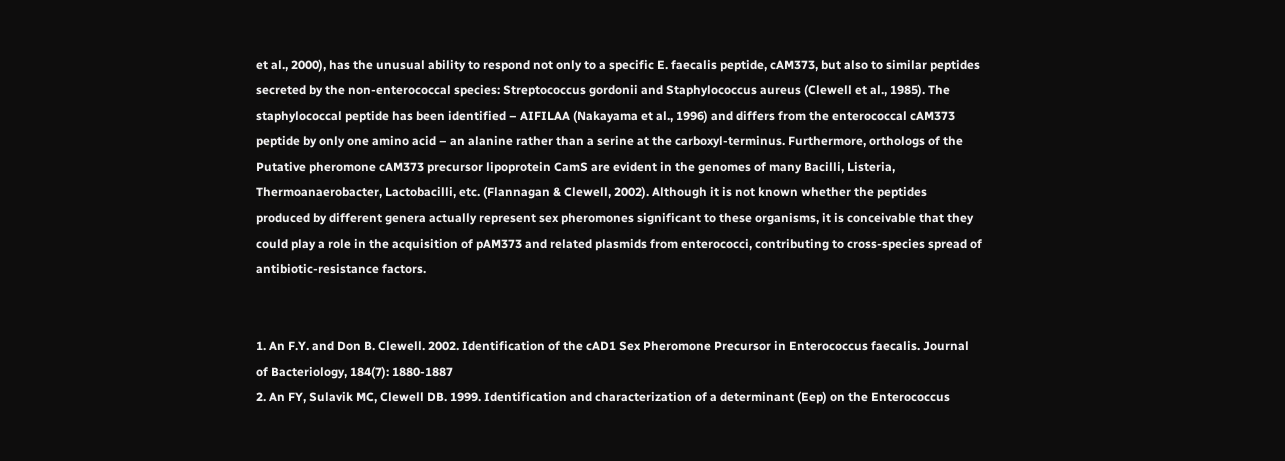et al., 2000), has the unusual ability to respond not only to a specific E. faecalis peptide, cAM373, but also to similar peptides secreted by the non-enterococcal species: Streptococcus gordonii and Staphylococcus aureus (Clewell et al., 1985). The staphylococcal peptide has been identified – AIFILAA (Nakayama et al., 1996) and differs from the enterococcal cAM373 peptide by only one amino acid – an alanine rather than a serine at the carboxyl-terminus. Furthermore, orthologs of the Putative pheromone cAM373 precursor lipoprotein CamS are evident in the genomes of many Bacilli, Listeria, Thermoanaerobacter, Lactobacilli, etc. (Flannagan & Clewell, 2002). Although it is not known whether the peptides produced by different genera actually represent sex pheromones significant to these organisms, it is conceivable that they could play a role in the acquisition of pAM373 and related plasmids from enterococci, contributing to cross-species spread of antibiotic-resistance factors.


1. An F.Y. and Don B. Clewell. 2002. Identification of the cAD1 Sex Pheromone Precursor in Enterococcus faecalis. Journal of Bacteriology, 184(7): 1880-1887
2. An FY, Sulavik MC, Clewell DB. 1999. Identification and characterization of a determinant (Eep) on the Enterococcus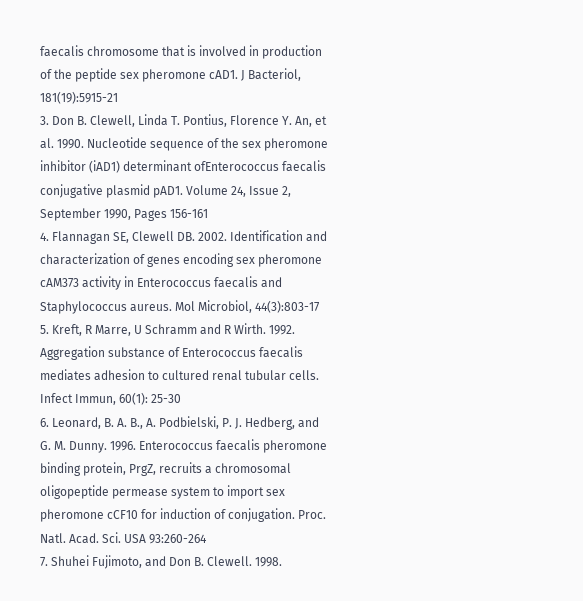faecalis chromosome that is involved in production of the peptide sex pheromone cAD1. J Bacteriol, 181(19):5915-21
3. Don B. Clewell, Linda T. Pontius, Florence Y. An, et al. 1990. Nucleotide sequence of the sex pheromone inhibitor (iAD1) determinant ofEnterococcus faecalis conjugative plasmid pAD1. Volume 24, Issue 2, September 1990, Pages 156-161
4. Flannagan SE, Clewell DB. 2002. Identification and characterization of genes encoding sex pheromone cAM373 activity in Enterococcus faecalis and Staphylococcus aureus. Mol Microbiol, 44(3):803-17
5. Kreft, R Marre, U Schramm and R Wirth. 1992. Aggregation substance of Enterococcus faecalis mediates adhesion to cultured renal tubular cells. Infect Immun, 60(1): 25-30
6. Leonard, B. A. B., A. Podbielski, P. J. Hedberg, and G. M. Dunny. 1996. Enterococcus faecalis pheromone binding protein, PrgZ, recruits a chromosomal oligopeptide permease system to import sex pheromone cCF10 for induction of conjugation. Proc. Natl. Acad. Sci. USA 93:260-264
7. Shuhei Fujimoto, and Don B. Clewell. 1998.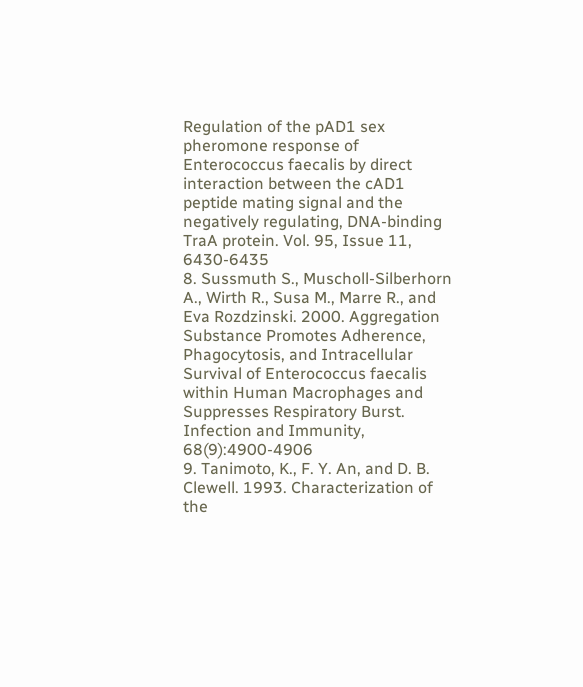Regulation of the pAD1 sex pheromone response of Enterococcus faecalis by direct interaction between the cAD1 peptide mating signal and the negatively regulating, DNA-binding TraA protein. Vol. 95, Issue 11, 6430-6435
8. Sussmuth S., Muscholl-Silberhorn A., Wirth R., Susa M., Marre R., and Eva Rozdzinski. 2000. Aggregation Substance Promotes Adherence, Phagocytosis, and Intracellular Survival of Enterococcus faecalis within Human Macrophages and Suppresses Respiratory Burst. Infection and Immunity, 68(9):4900-4906
9. Tanimoto, K., F. Y. An, and D. B. Clewell. 1993. Characterization of the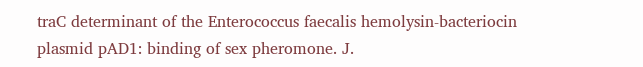traC determinant of the Enterococcus faecalis hemolysin-bacteriocin plasmid pAD1: binding of sex pheromone. J.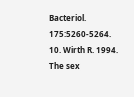Bacteriol. 175:5260-5264.
10. Wirth R. 1994. The sex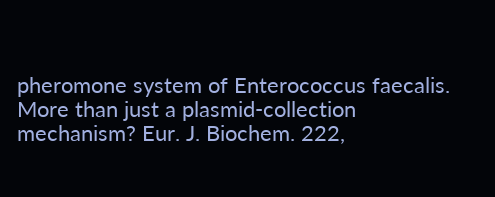pheromone system of Enterococcus faecalis. More than just a plasmid-collection mechanism? Eur. J. Biochem. 222,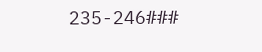235-246###